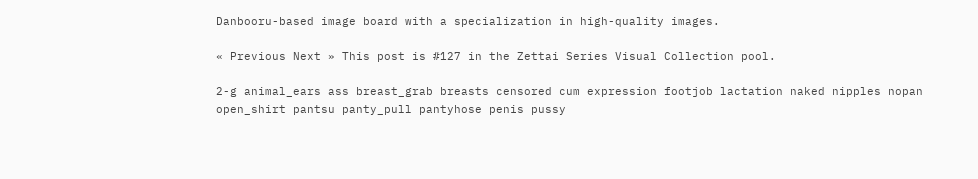Danbooru-based image board with a specialization in high-quality images.

« Previous Next » This post is #127 in the Zettai Series Visual Collection pool.

2-g animal_ears ass breast_grab breasts censored cum expression footjob lactation naked nipples nopan open_shirt pantsu panty_pull pantyhose penis pussy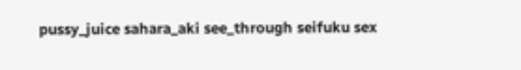pussy_juice sahara_aki see_through seifuku sex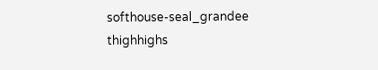softhouse-seal_grandee thighhighs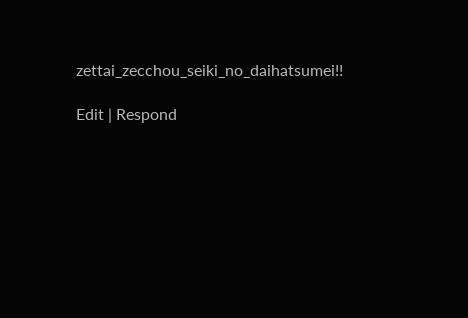zettai_zecchou_seiki_no_daihatsumei!!

Edit | Respond